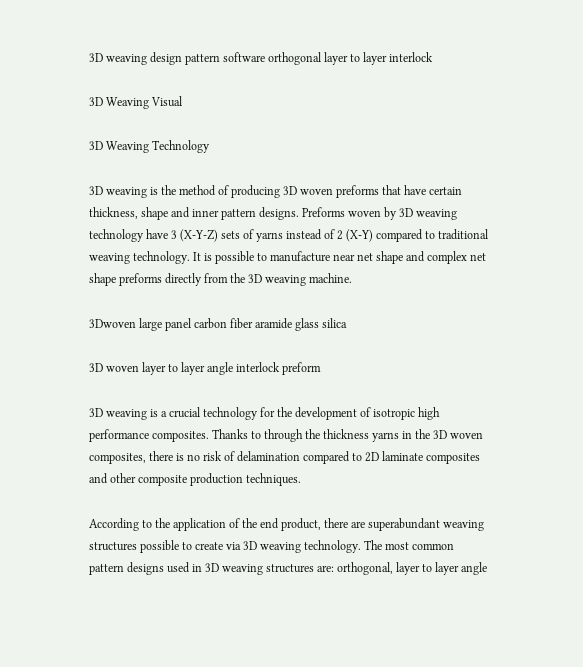3D weaving design pattern software orthogonal layer to layer interlock

3D Weaving Visual

3D Weaving Technology

3D weaving is the method of producing 3D woven preforms that have certain thickness, shape and inner pattern designs. Preforms woven by 3D weaving technology have 3 (X-Y-Z) sets of yarns instead of 2 (X-Y) compared to traditional weaving technology. It is possible to manufacture near net shape and complex net shape preforms directly from the 3D weaving machine.

3Dwoven large panel carbon fiber aramide glass silica

3D woven layer to layer angle interlock preform

3D weaving is a crucial technology for the development of isotropic high performance composites. Thanks to through the thickness yarns in the 3D woven composites, there is no risk of delamination compared to 2D laminate composites and other composite production techniques.

According to the application of the end product, there are superabundant weaving structures possible to create via 3D weaving technology. The most common pattern designs used in 3D weaving structures are: orthogonal, layer to layer angle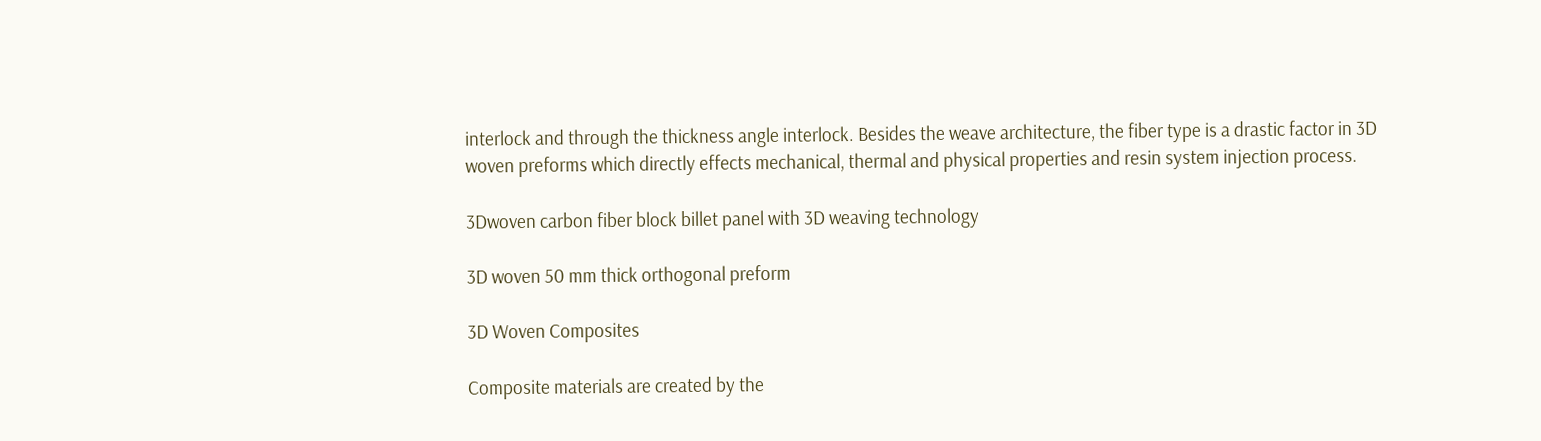interlock and through the thickness angle interlock. Besides the weave architecture, the fiber type is a drastic factor in 3D woven preforms which directly effects mechanical, thermal and physical properties and resin system injection process.

3Dwoven carbon fiber block billet panel with 3D weaving technology

3D woven 50 mm thick orthogonal preform

3D Woven Composites

Composite materials are created by the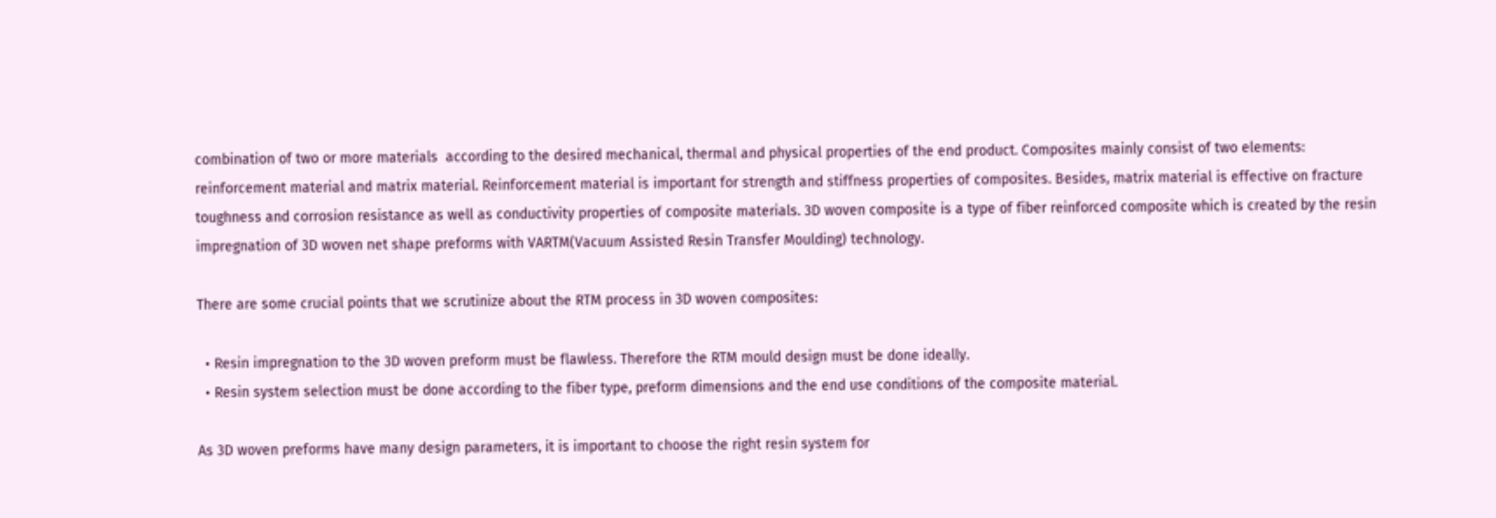combination of two or more materials  according to the desired mechanical, thermal and physical properties of the end product. Composites mainly consist of two elements: reinforcement material and matrix material. Reinforcement material is important for strength and stiffness properties of composites. Besides, matrix material is effective on fracture toughness and corrosion resistance as well as conductivity properties of composite materials. 3D woven composite is a type of fiber reinforced composite which is created by the resin impregnation of 3D woven net shape preforms with VARTM(Vacuum Assisted Resin Transfer Moulding) technology.

There are some crucial points that we scrutinize about the RTM process in 3D woven composites:

  • Resin impregnation to the 3D woven preform must be flawless. Therefore the RTM mould design must be done ideally.
  • Resin system selection must be done according to the fiber type, preform dimensions and the end use conditions of the composite material.

As 3D woven preforms have many design parameters, it is important to choose the right resin system for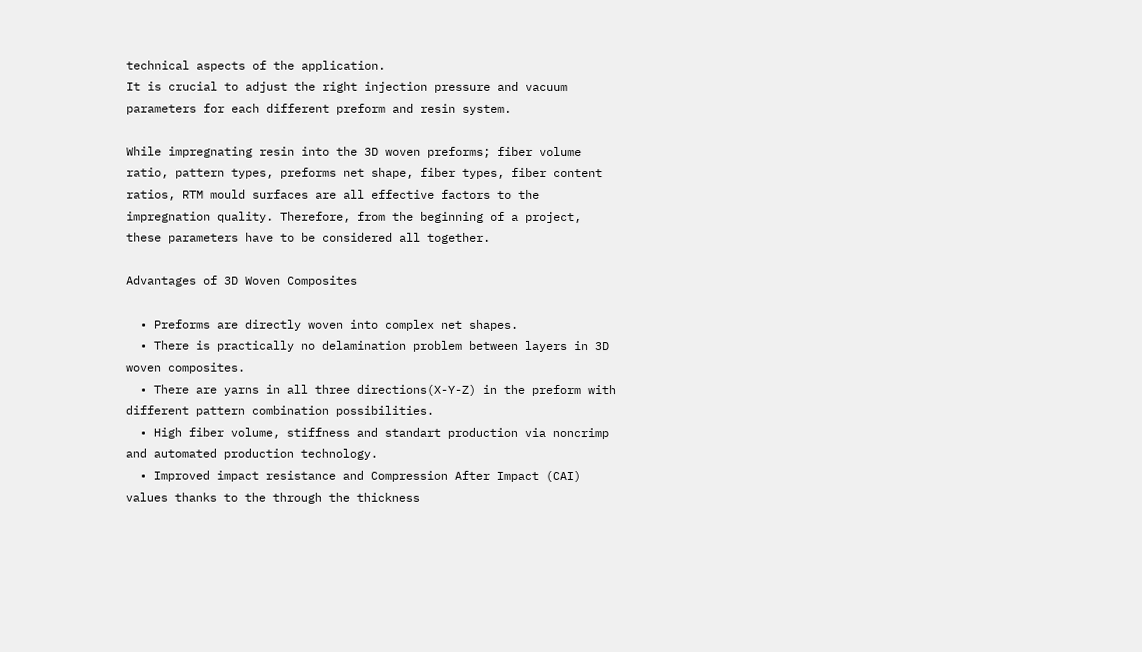technical aspects of the application.
It is crucial to adjust the right injection pressure and vacuum parameters for each different preform and resin system.

While impregnating resin into the 3D woven preforms; fiber volume ratio, pattern types, preforms net shape, fiber types, fiber content ratios, RTM mould surfaces are all effective factors to the impregnation quality. Therefore, from the beginning of a project, these parameters have to be considered all together.

Advantages of 3D Woven Composites

  • Preforms are directly woven into complex net shapes.
  • There is practically no delamination problem between layers in 3D woven composites.
  • There are yarns in all three directions(X-Y-Z) in the preform with different pattern combination possibilities.
  • High fiber volume, stiffness and standart production via noncrimp and automated production technology.
  • Improved impact resistance and Compression After Impact (CAI) values thanks to the through the thickness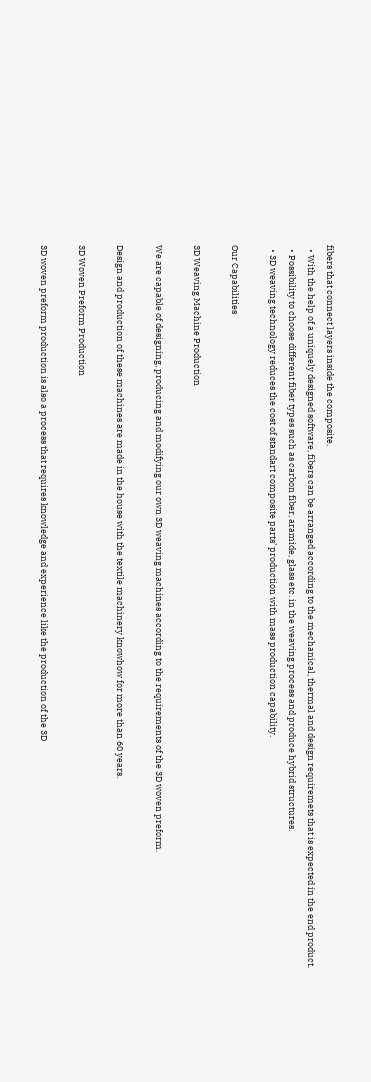fibers that connect layers inside the composite.
  • With the help of a uniquely designed software, fibers can be arranged according to the mechanical, thermal and design requiremets that is expected in the end product.
  • Possibility to choose different fiber types such as carbon fiber, aramide, glass etc. in the weaving process and produce hybrid structures.
  • 3D weaving technology reduces the cost of standart composite parts’ production with mass production capability.

Our Capabilities

3D Weaving Machine Production

We are capable of designing, producing and modifying our own 3D weaving machines according to the requirements of the 3D woven preform.

Design and production of these machines are made in the house with the textile machinery knowhow for more than 60 years.

3D Woven Preform Production

3D woven preform production is also a process that requires knowledge and experience like the production of the 3D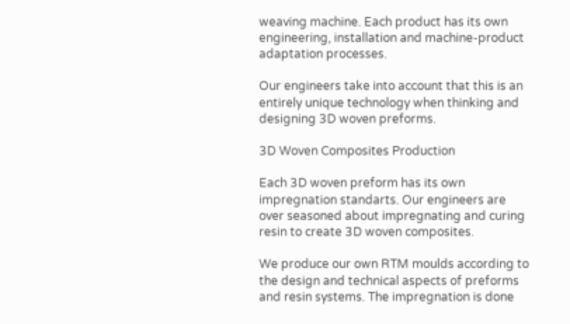weaving machine. Each product has its own engineering, installation and machine-product adaptation processes.

Our engineers take into account that this is an entirely unique technology when thinking and designing 3D woven preforms.

3D Woven Composites Production

Each 3D woven preform has its own impregnation standarts. Our engineers are over seasoned about impregnating and curing resin to create 3D woven composites.

We produce our own RTM moulds according to the design and technical aspects of preforms and resin systems. The impregnation is done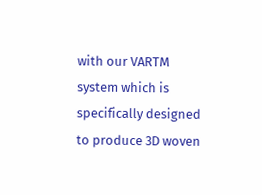with our VARTM system which is specifically designed to produce 3D woven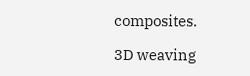composites.

3D weaving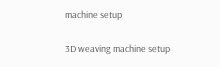machine setup

3D weaving machine setup